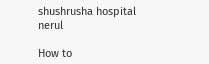shushrusha hospital nerul

How to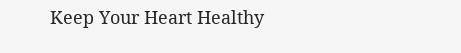Keep Your Heart Healthy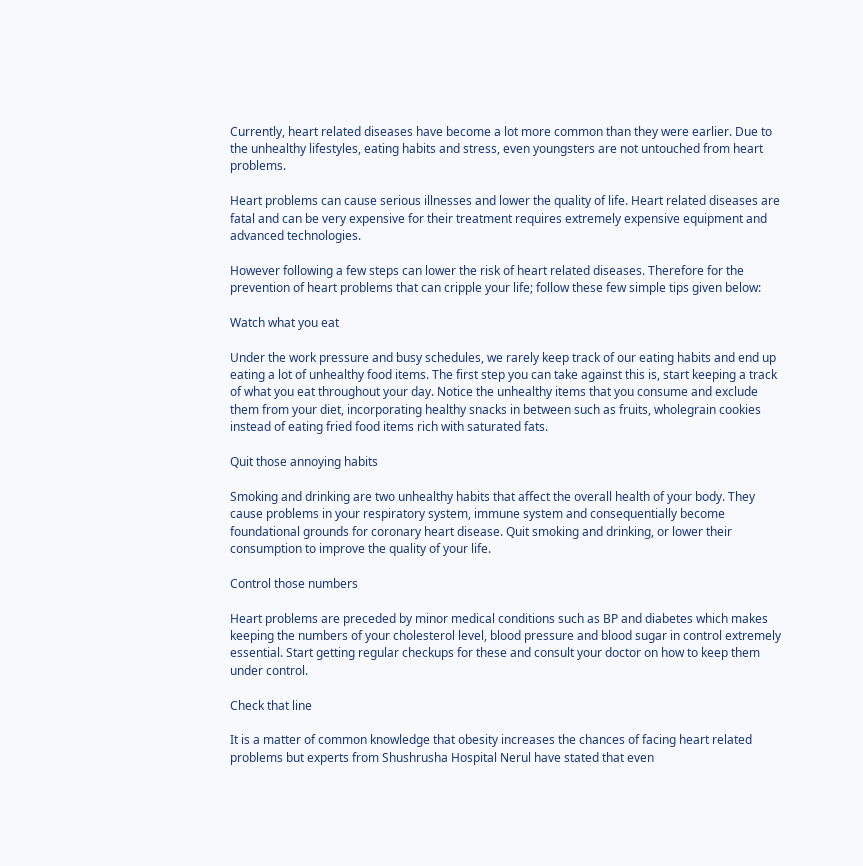Currently, heart related diseases have become a lot more common than they were earlier. Due to the unhealthy lifestyles, eating habits and stress, even youngsters are not untouched from heart problems.

Heart problems can cause serious illnesses and lower the quality of life. Heart related diseases are fatal and can be very expensive for their treatment requires extremely expensive equipment and advanced technologies.

However following a few steps can lower the risk of heart related diseases. Therefore for the prevention of heart problems that can cripple your life; follow these few simple tips given below:

Watch what you eat

Under the work pressure and busy schedules, we rarely keep track of our eating habits and end up eating a lot of unhealthy food items. The first step you can take against this is, start keeping a track of what you eat throughout your day. Notice the unhealthy items that you consume and exclude them from your diet, incorporating healthy snacks in between such as fruits, wholegrain cookies instead of eating fried food items rich with saturated fats.

Quit those annoying habits

Smoking and drinking are two unhealthy habits that affect the overall health of your body. They cause problems in your respiratory system, immune system and consequentially become foundational grounds for coronary heart disease. Quit smoking and drinking, or lower their consumption to improve the quality of your life.

Control those numbers

Heart problems are preceded by minor medical conditions such as BP and diabetes which makes keeping the numbers of your cholesterol level, blood pressure and blood sugar in control extremely essential. Start getting regular checkups for these and consult your doctor on how to keep them under control.

Check that line

It is a matter of common knowledge that obesity increases the chances of facing heart related problems but experts from Shushrusha Hospital Nerul have stated that even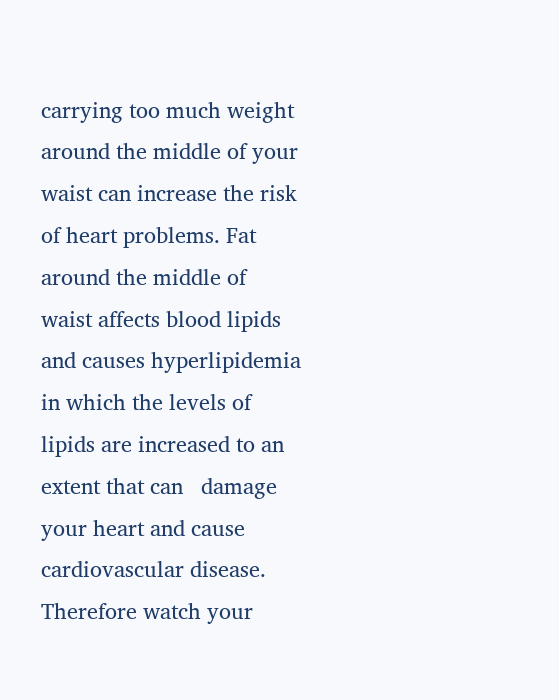carrying too much weight around the middle of your waist can increase the risk of heart problems. Fat around the middle of waist affects blood lipids and causes hyperlipidemia in which the levels of lipids are increased to an extent that can   damage your heart and cause cardiovascular disease. Therefore watch your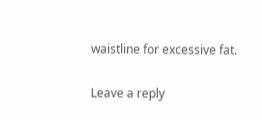waistline for excessive fat.

Leave a reply